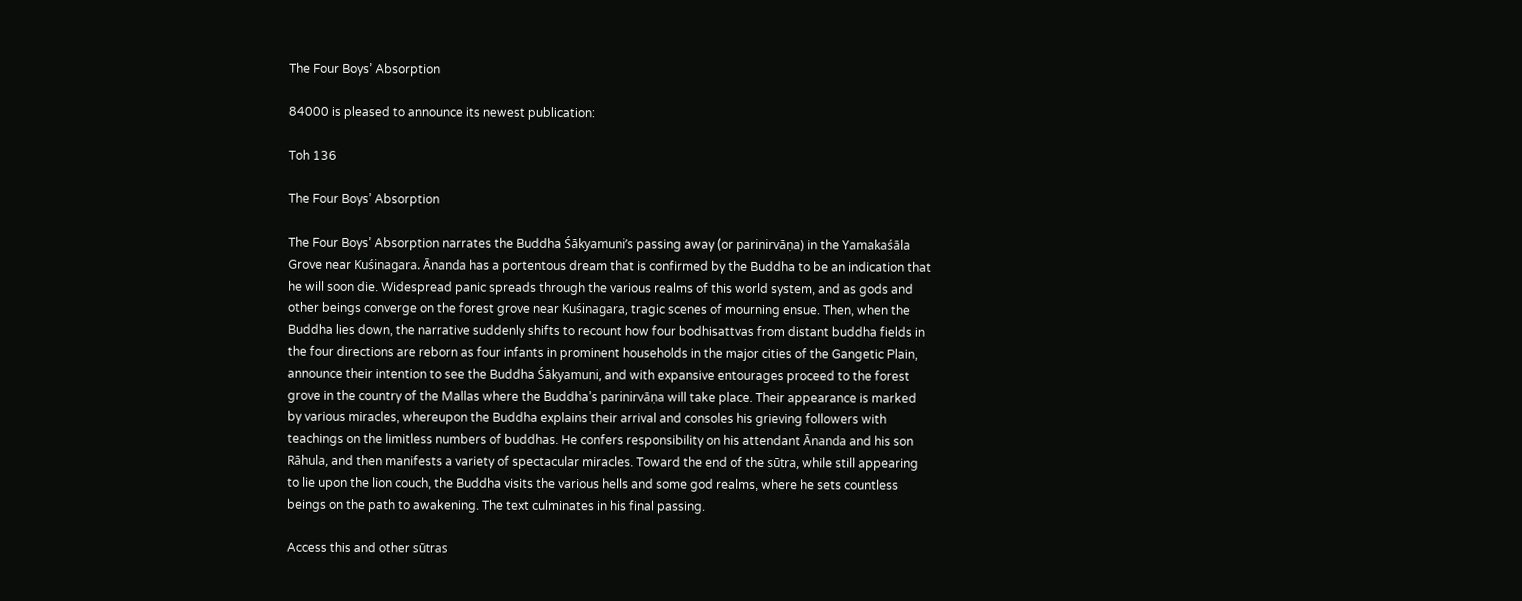The Four Boys’ Absorption

84000 is pleased to announce its newest publication:

Toh 136

The Four Boys’ Absorption

The Four Boys’ Absorption narrates the Buddha Śākyamuni’s passing away (or parinirvāṇa) in the Yamakaśāla Grove near Kuśinagara. Ānanda has a portentous dream that is confirmed by the Buddha to be an indication that he will soon die. Widespread panic spreads through the various realms of this world system, and as gods and other beings converge on the forest grove near Kuśinagara, tragic scenes of mourning ensue. Then, when the Buddha lies down, the narrative suddenly shifts to recount how four bodhisattvas from distant buddha fields in the four directions are reborn as four infants in prominent households in the major cities of the Gangetic Plain, announce their intention to see the Buddha Śākyamuni, and with expansive entourages proceed to the forest grove in the country of the Mallas where the Buddha’s parinirvāṇa will take place. Their appearance is marked by various miracles, whereupon the Buddha explains their arrival and consoles his grieving followers with teachings on the limitless numbers of buddhas. He confers responsibility on his attendant Ānanda and his son Rāhula, and then manifests a variety of spectacular miracles. Toward the end of the sūtra, while still appearing to lie upon the lion couch, the Buddha visits the various hells and some god realms, where he sets countless beings on the path to awakening. The text culminates in his final passing.

Access this and other sūtras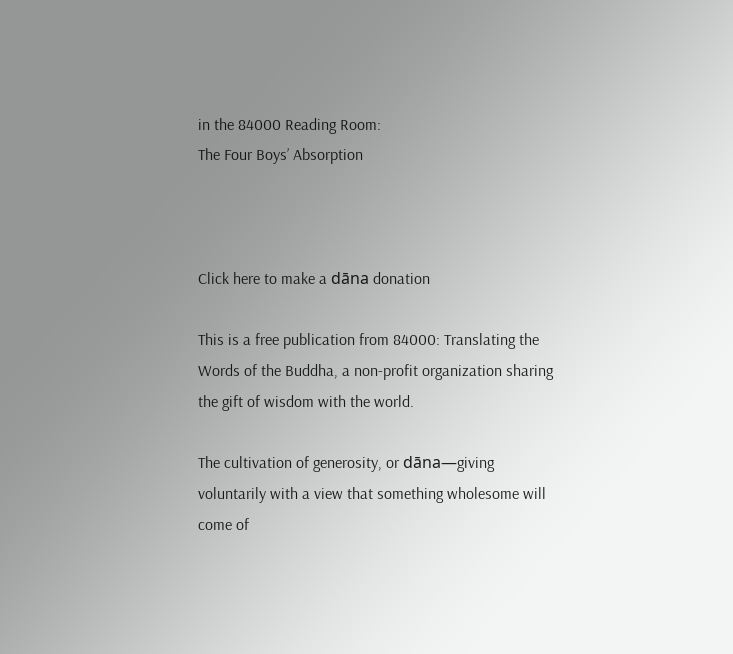in the 84000 Reading Room:
The Four Boys’ Absorption



Click here to make a dāna donation

This is a free publication from 84000: Translating the Words of the Buddha, a non-profit organization sharing the gift of wisdom with the world.

The cultivation of generosity, or dāna—giving voluntarily with a view that something wholesome will come of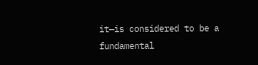it—is considered to be a fundamental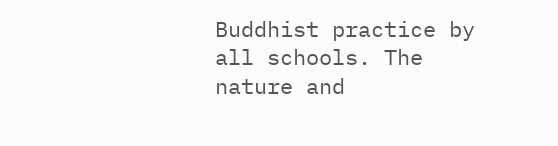Buddhist practice by all schools. The nature and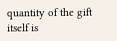quantity of the gift itself is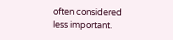often considered less important.